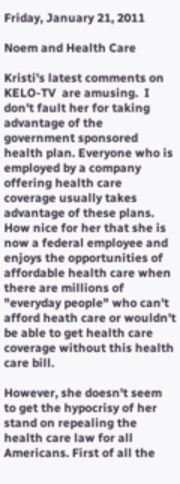Friday, January 21, 2011

Noem and Health Care

Kristi's latest comments on KELO-TV  are amusing.  I don't fault her for taking advantage of the government sponsored health plan. Everyone who is employed by a company offering health care coverage usually takes advantage of these plans. How nice for her that she is now a federal employee and enjoys the opportunities of affordable health care when there are millions of "everyday people" who can't afford heath care or wouldn't be able to get health care coverage without this health care bill.

However, she doesn't seem to get the hypocrisy of her stand on repealing the health care law for all Americans. First of all the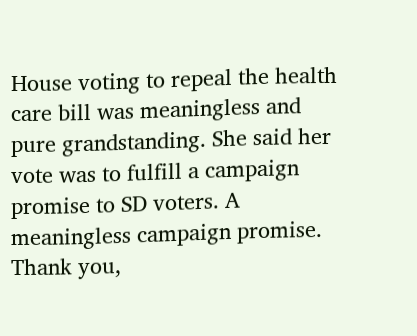House voting to repeal the health care bill was meaningless and pure grandstanding. She said her vote was to fulfill a campaign promise to SD voters. A meaningless campaign promise. Thank you,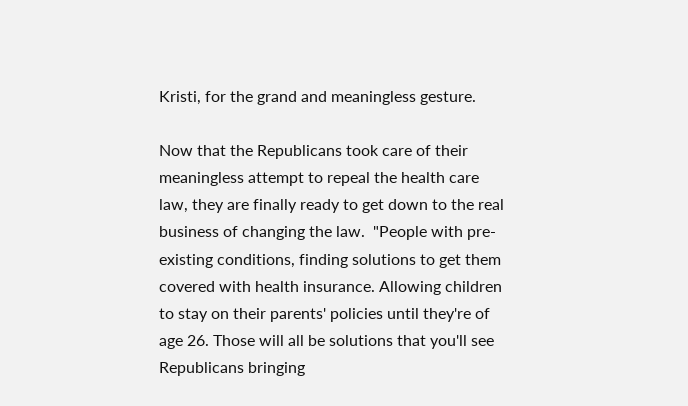Kristi, for the grand and meaningless gesture.

Now that the Republicans took care of their meaningless attempt to repeal the health care law, they are finally ready to get down to the real business of changing the law.  "People with pre-existing conditions, finding solutions to get them covered with health insurance. Allowing children to stay on their parents' policies until they're of age 26. Those will all be solutions that you'll see Republicans bringing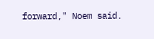forward," Noem said.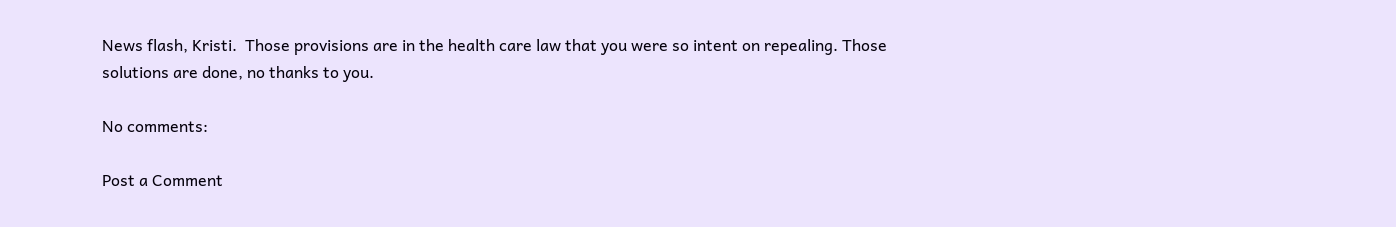News flash, Kristi.  Those provisions are in the health care law that you were so intent on repealing. Those solutions are done, no thanks to you.

No comments:

Post a Comment